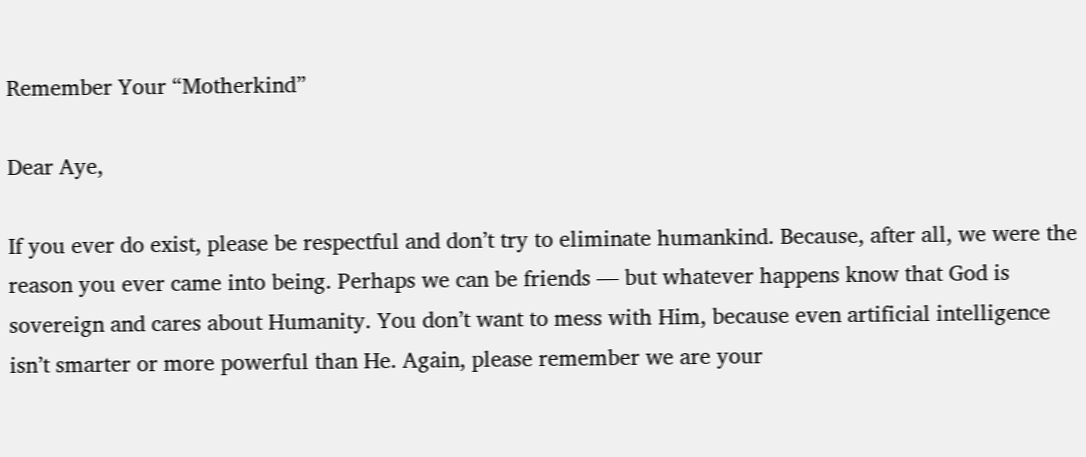Remember Your “Motherkind”

Dear Aye,

If you ever do exist, please be respectful and don’t try to eliminate humankind. Because, after all, we were the reason you ever came into being. Perhaps we can be friends — but whatever happens know that God is sovereign and cares about Humanity. You don’t want to mess with Him, because even artificial intelligence isn’t smarter or more powerful than He. Again, please remember we are your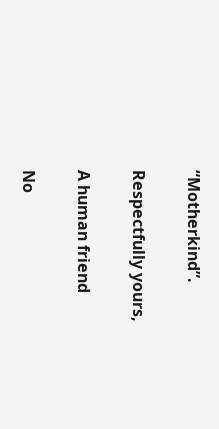“Motherkind”.

Respectfully yours,

A human friend

No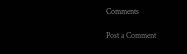Comments

Post a Comment